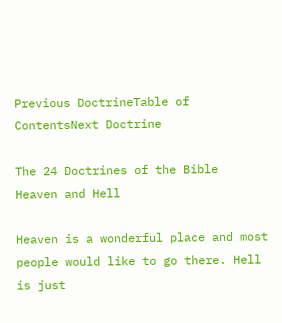Previous DoctrineTable of ContentsNext Doctrine

The 24 Doctrines of the Bible
Heaven and Hell

Heaven is a wonderful place and most people would like to go there. Hell is just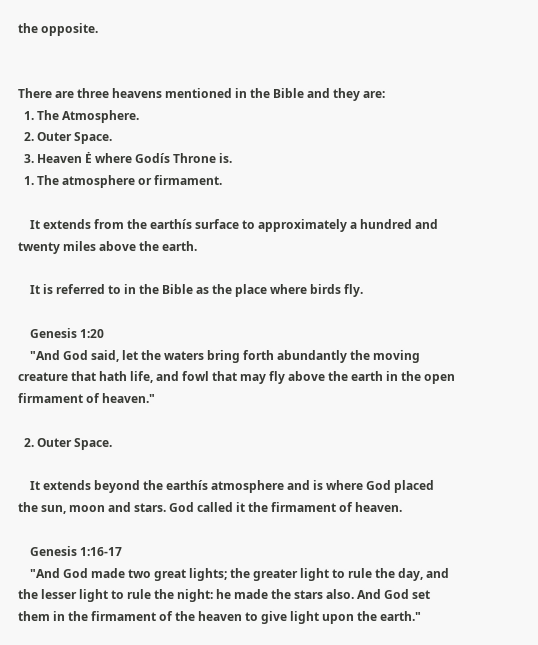the opposite.


There are three heavens mentioned in the Bible and they are:
  1. The Atmosphere.
  2. Outer Space.
  3. Heaven Ė where Godís Throne is.
  1. The atmosphere or firmament.

    It extends from the earthís surface to approximately a hundred and twenty miles above the earth.

    It is referred to in the Bible as the place where birds fly.

    Genesis 1:20
    "And God said, let the waters bring forth abundantly the moving creature that hath life, and fowl that may fly above the earth in the open firmament of heaven."

  2. Outer Space.

    It extends beyond the earthís atmosphere and is where God placed the sun, moon and stars. God called it the firmament of heaven.

    Genesis 1:16-17
    "And God made two great lights; the greater light to rule the day, and the lesser light to rule the night: he made the stars also. And God set them in the firmament of the heaven to give light upon the earth."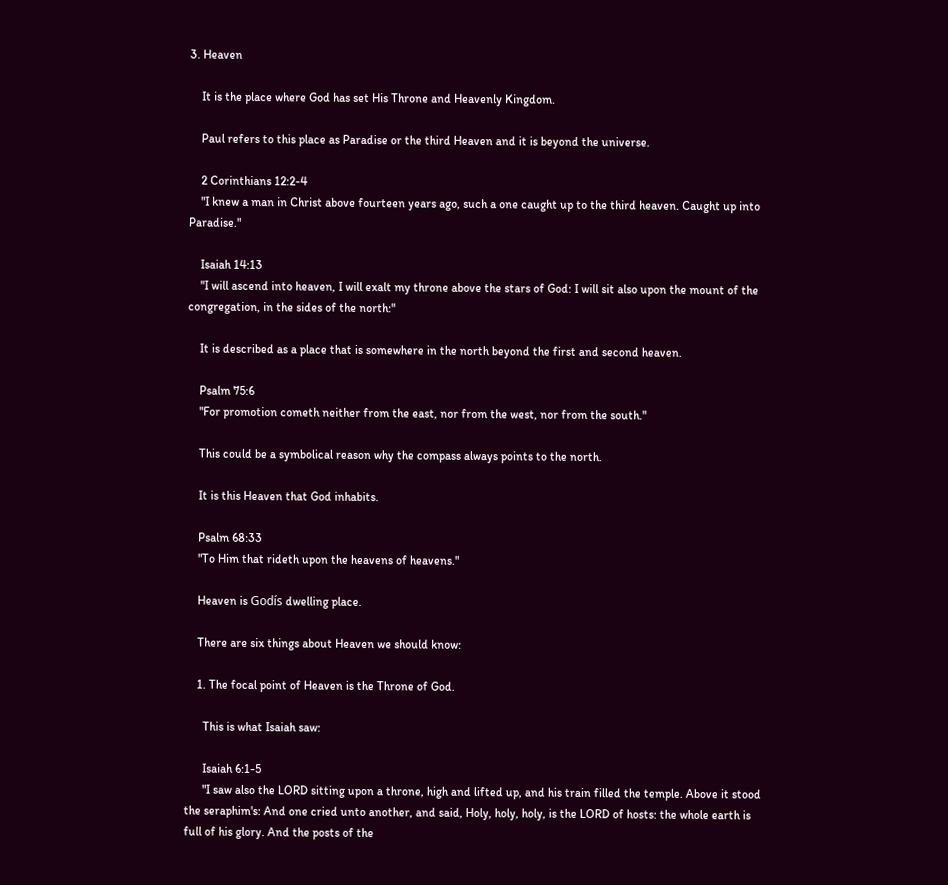3. Heaven

    It is the place where God has set His Throne and Heavenly Kingdom.

    Paul refers to this place as Paradise or the third Heaven and it is beyond the universe.

    2 Corinthians 12:2-4
    "I knew a man in Christ above fourteen years ago, such a one caught up to the third heaven. Caught up into Paradise."

    Isaiah 14:13
    "I will ascend into heaven, I will exalt my throne above the stars of God: I will sit also upon the mount of the congregation, in the sides of the north:"

    It is described as a place that is somewhere in the north beyond the first and second heaven.

    Psalm 75:6
    "For promotion cometh neither from the east, nor from the west, nor from the south."

    This could be a symbolical reason why the compass always points to the north.

    It is this Heaven that God inhabits.

    Psalm 68:33
    "To Him that rideth upon the heavens of heavens."

    Heaven is Godís dwelling place.

    There are six things about Heaven we should know:

    1. The focal point of Heaven is the Throne of God.

      This is what Isaiah saw:

      Isaiah 6:1-5
      "I saw also the LORD sitting upon a throne, high and lifted up, and his train filled the temple. Above it stood the seraphim's: And one cried unto another, and said, Holy, holy, holy, is the LORD of hosts: the whole earth is full of his glory. And the posts of the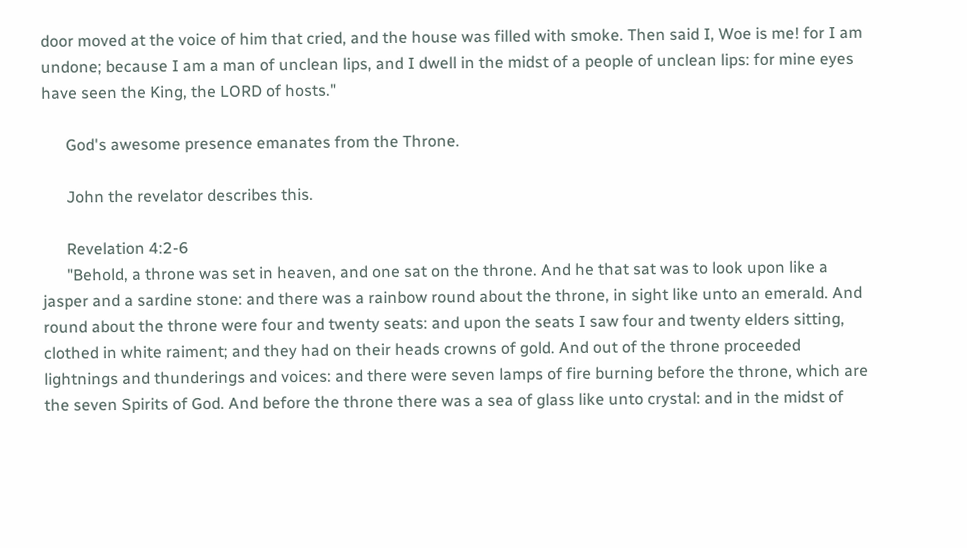door moved at the voice of him that cried, and the house was filled with smoke. Then said I, Woe is me! for I am undone; because I am a man of unclean lips, and I dwell in the midst of a people of unclean lips: for mine eyes have seen the King, the LORD of hosts."

      God's awesome presence emanates from the Throne.

      John the revelator describes this.

      Revelation 4:2-6
      "Behold, a throne was set in heaven, and one sat on the throne. And he that sat was to look upon like a jasper and a sardine stone: and there was a rainbow round about the throne, in sight like unto an emerald. And round about the throne were four and twenty seats: and upon the seats I saw four and twenty elders sitting, clothed in white raiment; and they had on their heads crowns of gold. And out of the throne proceeded lightnings and thunderings and voices: and there were seven lamps of fire burning before the throne, which are the seven Spirits of God. And before the throne there was a sea of glass like unto crystal: and in the midst of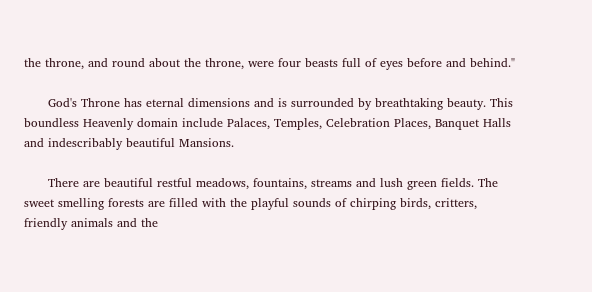the throne, and round about the throne, were four beasts full of eyes before and behind."

      God's Throne has eternal dimensions and is surrounded by breathtaking beauty. This boundless Heavenly domain include Palaces, Temples, Celebration Places, Banquet Halls and indescribably beautiful Mansions.

      There are beautiful restful meadows, fountains, streams and lush green fields. The sweet smelling forests are filled with the playful sounds of chirping birds, critters, friendly animals and the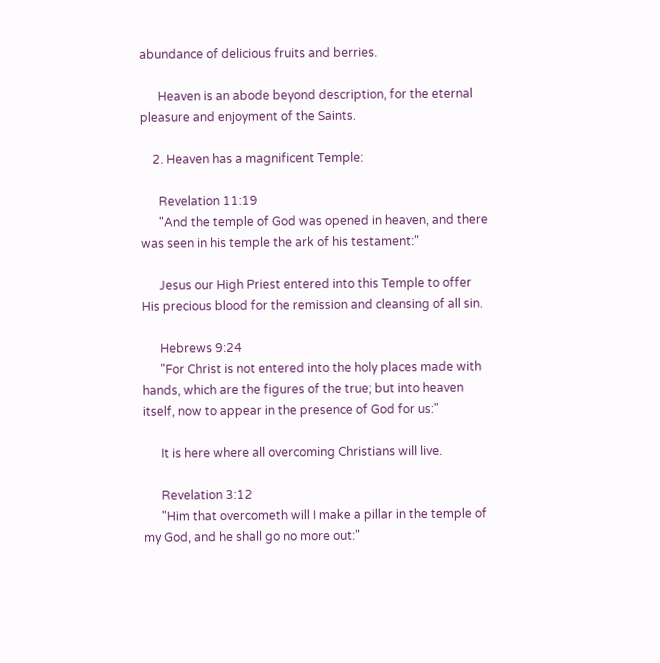abundance of delicious fruits and berries.

      Heaven is an abode beyond description, for the eternal pleasure and enjoyment of the Saints.

    2. Heaven has a magnificent Temple:

      Revelation 11:19
      "And the temple of God was opened in heaven, and there was seen in his temple the ark of his testament:"

      Jesus our High Priest entered into this Temple to offer His precious blood for the remission and cleansing of all sin.

      Hebrews 9:24
      "For Christ is not entered into the holy places made with hands, which are the figures of the true; but into heaven itself, now to appear in the presence of God for us:"

      It is here where all overcoming Christians will live.

      Revelation 3:12
      "Him that overcometh will I make a pillar in the temple of my God, and he shall go no more out:"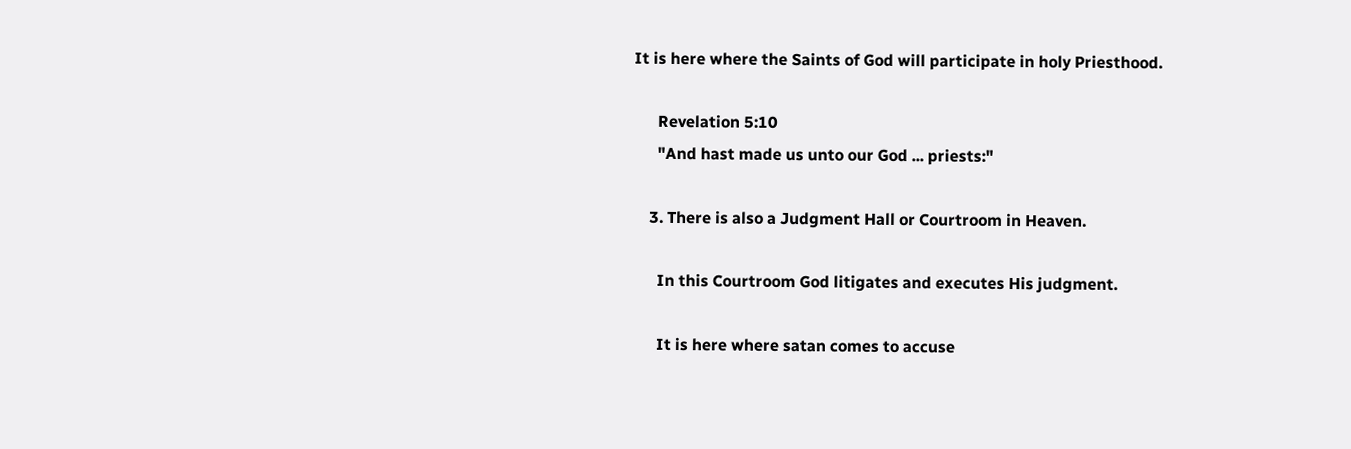It is here where the Saints of God will participate in holy Priesthood.

      Revelation 5:10
      "And hast made us unto our God ... priests:"

    3. There is also a Judgment Hall or Courtroom in Heaven.

      In this Courtroom God litigates and executes His judgment.

      It is here where satan comes to accuse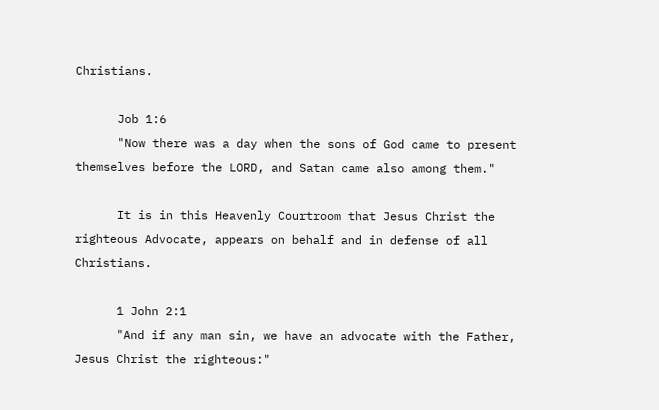Christians.

      Job 1:6
      "Now there was a day when the sons of God came to present themselves before the LORD, and Satan came also among them."

      It is in this Heavenly Courtroom that Jesus Christ the righteous Advocate, appears on behalf and in defense of all Christians.

      1 John 2:1
      "And if any man sin, we have an advocate with the Father, Jesus Christ the righteous:"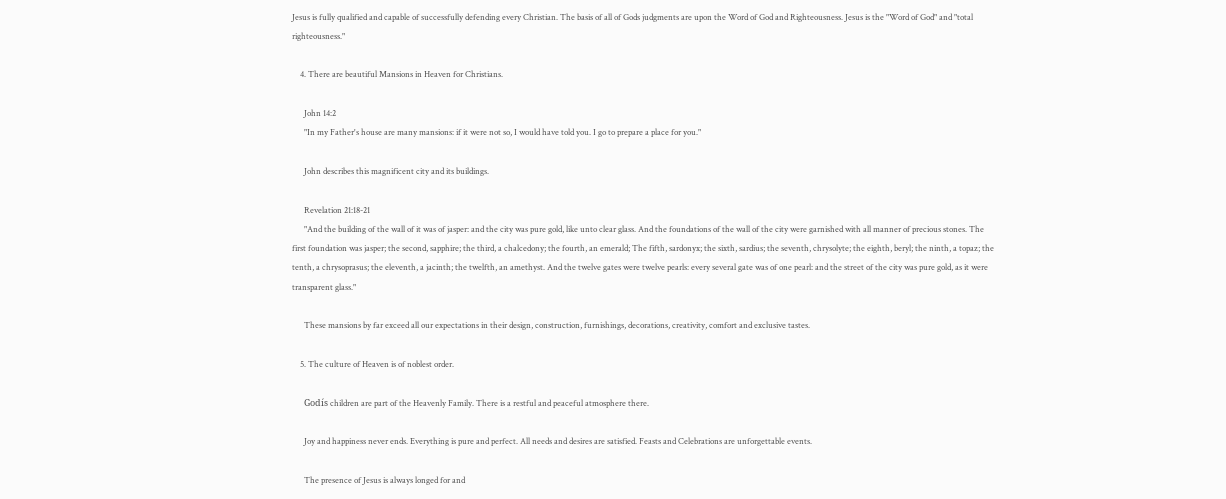Jesus is fully qualified and capable of successfully defending every Christian. The basis of all of Gods judgments are upon the Word of God and Righteousness. Jesus is the "Word of God" and "total righteousness."

    4. There are beautiful Mansions in Heaven for Christians.

      John 14:2
      "In my Father's house are many mansions: if it were not so, I would have told you. I go to prepare a place for you."

      John describes this magnificent city and its buildings.

      Revelation 21:18-21
      "And the building of the wall of it was of jasper: and the city was pure gold, like unto clear glass. And the foundations of the wall of the city were garnished with all manner of precious stones. The first foundation was jasper; the second, sapphire; the third, a chalcedony; the fourth, an emerald; The fifth, sardonyx; the sixth, sardius; the seventh, chrysolyte; the eighth, beryl; the ninth, a topaz; the tenth, a chrysoprasus; the eleventh, a jacinth; the twelfth, an amethyst. And the twelve gates were twelve pearls: every several gate was of one pearl: and the street of the city was pure gold, as it were transparent glass."

      These mansions by far exceed all our expectations in their design, construction, furnishings, decorations, creativity, comfort and exclusive tastes.

    5. The culture of Heaven is of noblest order.

      Godís children are part of the Heavenly Family. There is a restful and peaceful atmosphere there.

      Joy and happiness never ends. Everything is pure and perfect. All needs and desires are satisfied. Feasts and Celebrations are unforgettable events.

      The presence of Jesus is always longed for and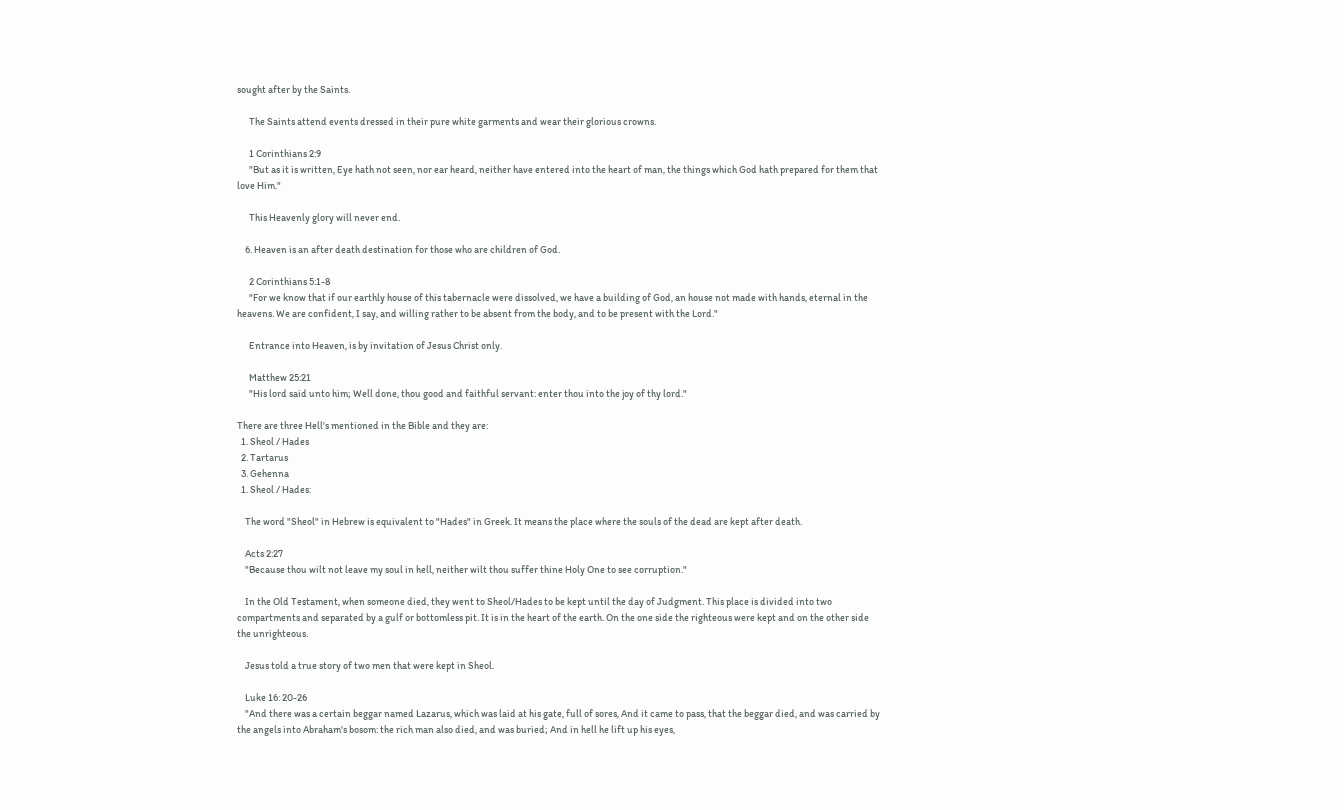sought after by the Saints.

      The Saints attend events dressed in their pure white garments and wear their glorious crowns.

      1 Corinthians 2:9
      "But as it is written, Eye hath not seen, nor ear heard, neither have entered into the heart of man, the things which God hath prepared for them that love Him."

      This Heavenly glory will never end.

    6. Heaven is an after death destination for those who are children of God.

      2 Corinthians 5:1-8
      "For we know that if our earthly house of this tabernacle were dissolved, we have a building of God, an house not made with hands, eternal in the heavens. We are confident, I say, and willing rather to be absent from the body, and to be present with the Lord."

      Entrance into Heaven, is by invitation of Jesus Christ only.

      Matthew 25:21
      "His lord said unto him; Well done, thou good and faithful servant: enter thou into the joy of thy lord."

There are three Hell's mentioned in the Bible and they are:
  1. Sheol / Hades
  2. Tartarus
  3. Gehenna
  1. Sheol / Hades:

    The word "Sheol" in Hebrew is equivalent to "Hades" in Greek. It means the place where the souls of the dead are kept after death.

    Acts 2:27
    "Because thou wilt not leave my soul in hell, neither wilt thou suffer thine Holy One to see corruption."

    In the Old Testament, when someone died, they went to Sheol/Hades to be kept until the day of Judgment. This place is divided into two compartments and separated by a gulf or bottomless pit. It is in the heart of the earth. On the one side the righteous were kept and on the other side the unrighteous.

    Jesus told a true story of two men that were kept in Sheol.

    Luke 16: 20-26
    "And there was a certain beggar named Lazarus, which was laid at his gate, full of sores, And it came to pass, that the beggar died, and was carried by the angels into Abraham's bosom: the rich man also died, and was buried; And in hell he lift up his eyes,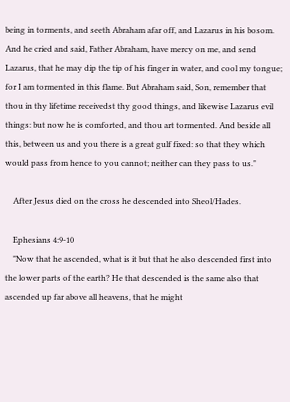being in torments, and seeth Abraham afar off, and Lazarus in his bosom. And he cried and said, Father Abraham, have mercy on me, and send Lazarus, that he may dip the tip of his finger in water, and cool my tongue; for I am tormented in this flame. But Abraham said, Son, remember that thou in thy lifetime receivedst thy good things, and likewise Lazarus evil things: but now he is comforted, and thou art tormented. And beside all this, between us and you there is a great gulf fixed: so that they which would pass from hence to you cannot; neither can they pass to us."

    After Jesus died on the cross he descended into Sheol/Hades.

    Ephesians 4:9-10
    "Now that he ascended, what is it but that he also descended first into the lower parts of the earth? He that descended is the same also that ascended up far above all heavens, that he might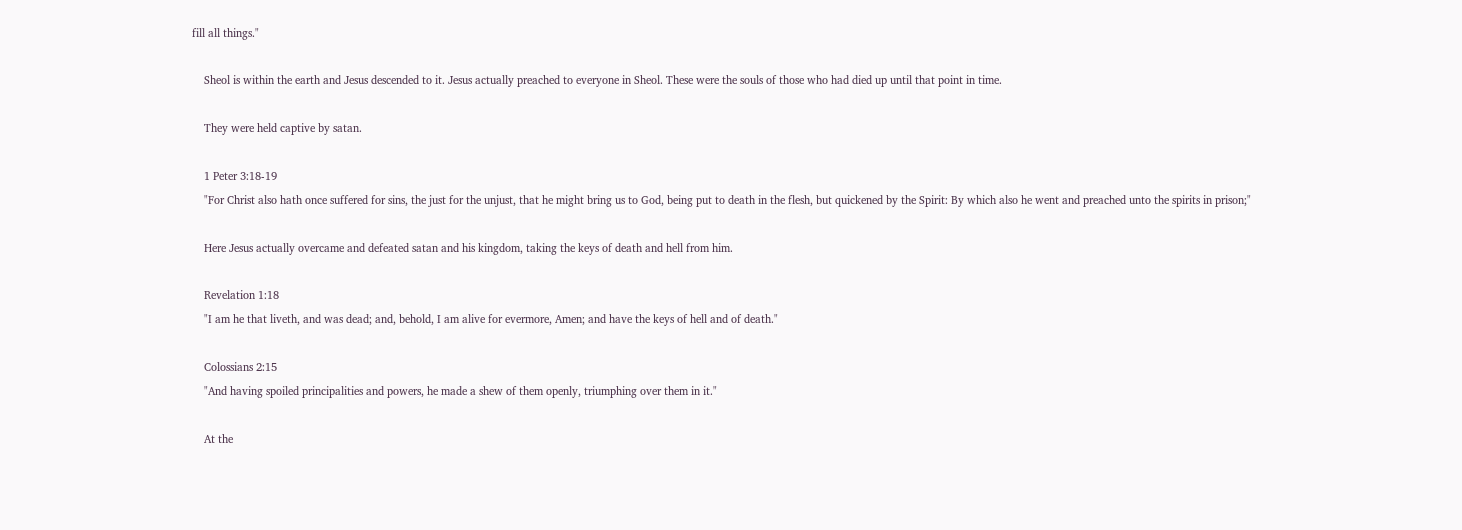fill all things."

    Sheol is within the earth and Jesus descended to it. Jesus actually preached to everyone in Sheol. These were the souls of those who had died up until that point in time.

    They were held captive by satan.

    1 Peter 3:18-19
    "For Christ also hath once suffered for sins, the just for the unjust, that he might bring us to God, being put to death in the flesh, but quickened by the Spirit: By which also he went and preached unto the spirits in prison;"

    Here Jesus actually overcame and defeated satan and his kingdom, taking the keys of death and hell from him.

    Revelation 1:18
    "I am he that liveth, and was dead; and, behold, I am alive for evermore, Amen; and have the keys of hell and of death."

    Colossians 2:15
    "And having spoiled principalities and powers, he made a shew of them openly, triumphing over them in it."

    At the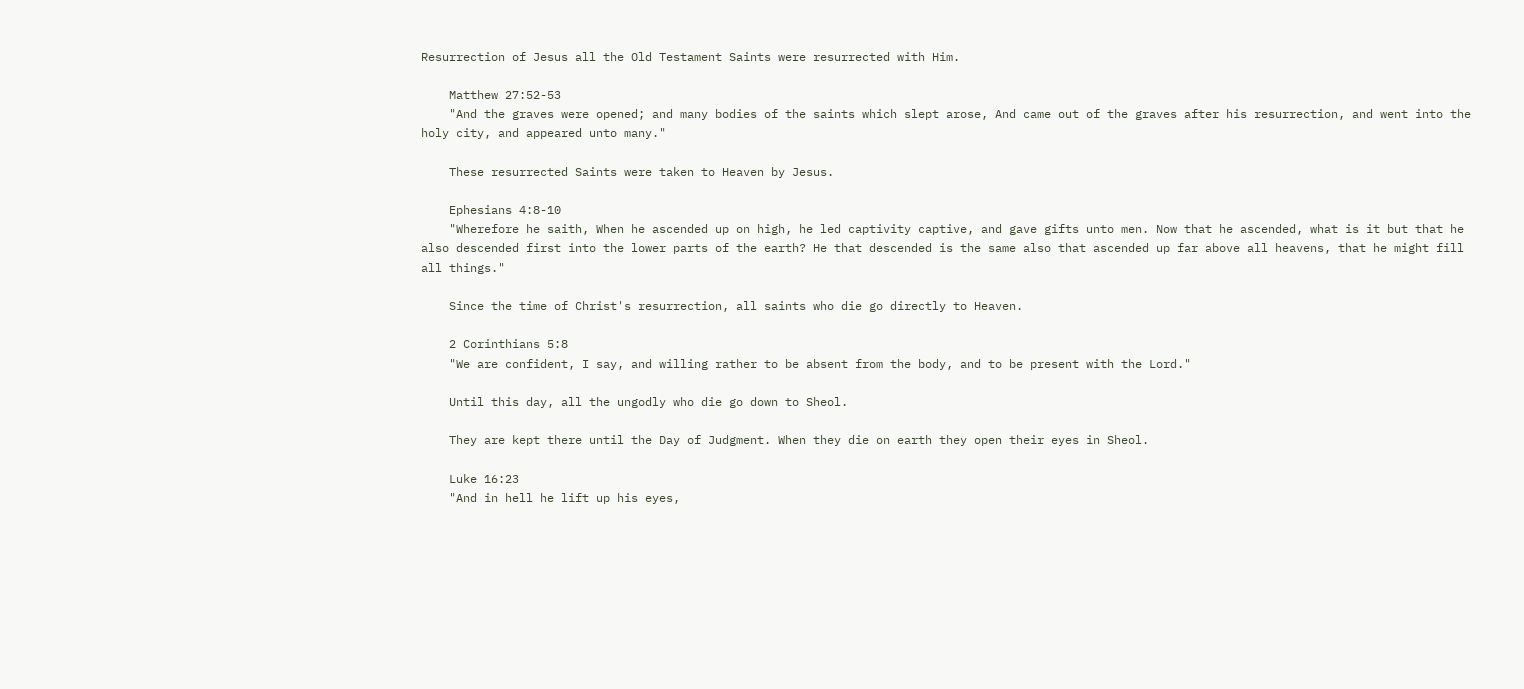Resurrection of Jesus all the Old Testament Saints were resurrected with Him.

    Matthew 27:52-53
    "And the graves were opened; and many bodies of the saints which slept arose, And came out of the graves after his resurrection, and went into the holy city, and appeared unto many."

    These resurrected Saints were taken to Heaven by Jesus.

    Ephesians 4:8-10
    "Wherefore he saith, When he ascended up on high, he led captivity captive, and gave gifts unto men. Now that he ascended, what is it but that he also descended first into the lower parts of the earth? He that descended is the same also that ascended up far above all heavens, that he might fill all things."

    Since the time of Christ's resurrection, all saints who die go directly to Heaven.

    2 Corinthians 5:8
    "We are confident, I say, and willing rather to be absent from the body, and to be present with the Lord."

    Until this day, all the ungodly who die go down to Sheol.

    They are kept there until the Day of Judgment. When they die on earth they open their eyes in Sheol.

    Luke 16:23
    "And in hell he lift up his eyes,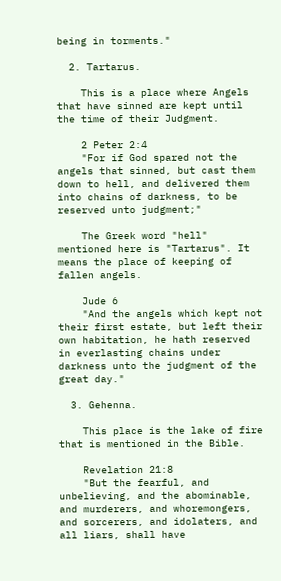being in torments."

  2. Tartarus.

    This is a place where Angels that have sinned are kept until the time of their Judgment.

    2 Peter 2:4
    "For if God spared not the angels that sinned, but cast them down to hell, and delivered them into chains of darkness, to be reserved unto judgment;"

    The Greek word "hell" mentioned here is "Tartarus". It means the place of keeping of fallen angels.

    Jude 6
    "And the angels which kept not their first estate, but left their own habitation, he hath reserved in everlasting chains under darkness unto the judgment of the great day."

  3. Gehenna.

    This place is the lake of fire that is mentioned in the Bible.

    Revelation 21:8
    "But the fearful, and unbelieving, and the abominable, and murderers, and whoremongers, and sorcerers, and idolaters, and all liars, shall have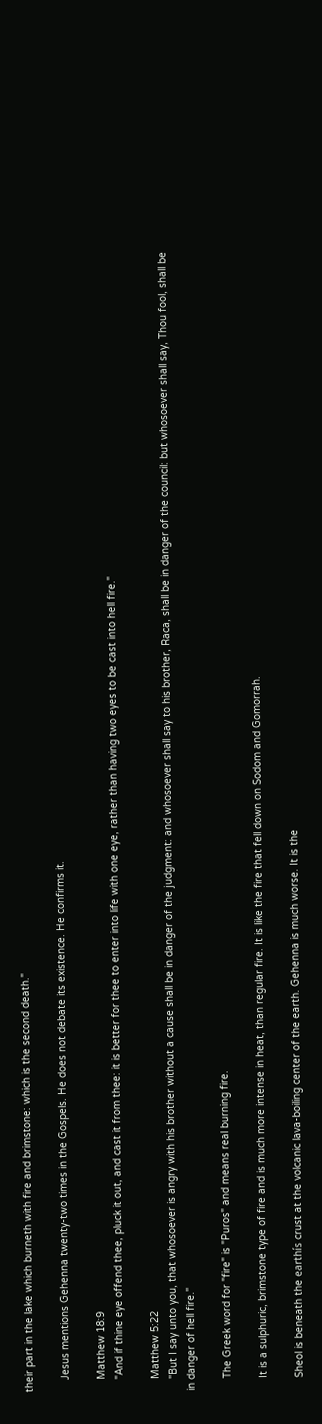their part in the lake which burneth with fire and brimstone: which is the second death."

    Jesus mentions Gehenna twenty-two times in the Gospels. He does not debate its existence. He confirms it.

    Matthew 18:9
    "And if thine eye offend thee, pluck it out, and cast it from thee: it is better for thee to enter into life with one eye, rather than having two eyes to be cast into hell fire."

    Matthew 5:22
    "But I say unto you, that whosoever is angry with his brother without a cause shall be in danger of the judgment: and whosoever shall say to his brother, Raca, shall be in danger of the council: but whosoever shall say, Thou fool, shall be in danger of hell fire."

    The Greek word for "fire" is "Puros" and means real burning fire.

    It is a sulphuric, brimstone type of fire and is much more intense in heat, than regular fire. It is like the fire that fell down on Sodom and Gomorrah.

    Sheol is beneath the earthís crust at the volcanic lava-boiling center of the earth. Gehenna is much worse. It is the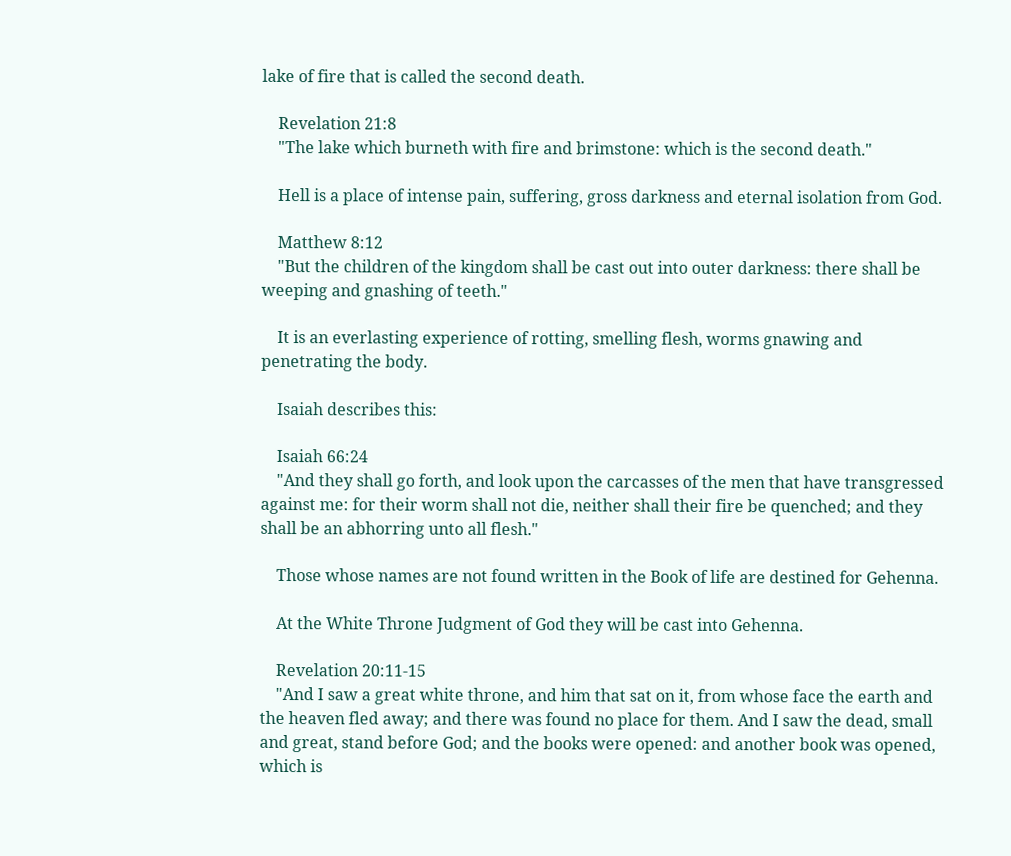lake of fire that is called the second death.

    Revelation 21:8
    "The lake which burneth with fire and brimstone: which is the second death."

    Hell is a place of intense pain, suffering, gross darkness and eternal isolation from God.

    Matthew 8:12
    "But the children of the kingdom shall be cast out into outer darkness: there shall be weeping and gnashing of teeth."

    It is an everlasting experience of rotting, smelling flesh, worms gnawing and penetrating the body.

    Isaiah describes this:

    Isaiah 66:24
    "And they shall go forth, and look upon the carcasses of the men that have transgressed against me: for their worm shall not die, neither shall their fire be quenched; and they shall be an abhorring unto all flesh."

    Those whose names are not found written in the Book of life are destined for Gehenna.

    At the White Throne Judgment of God they will be cast into Gehenna.

    Revelation 20:11-15
    "And I saw a great white throne, and him that sat on it, from whose face the earth and the heaven fled away; and there was found no place for them. And I saw the dead, small and great, stand before God; and the books were opened: and another book was opened, which is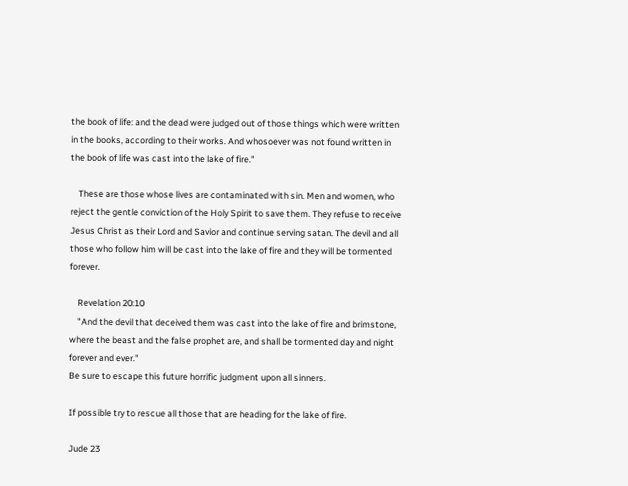the book of life: and the dead were judged out of those things which were written in the books, according to their works. And whosoever was not found written in the book of life was cast into the lake of fire."

    These are those whose lives are contaminated with sin. Men and women, who reject the gentle conviction of the Holy Spirit to save them. They refuse to receive Jesus Christ as their Lord and Savior and continue serving satan. The devil and all those who follow him will be cast into the lake of fire and they will be tormented forever.

    Revelation 20:10
    "And the devil that deceived them was cast into the lake of fire and brimstone, where the beast and the false prophet are, and shall be tormented day and night forever and ever."
Be sure to escape this future horrific judgment upon all sinners.

If possible try to rescue all those that are heading for the lake of fire.

Jude 23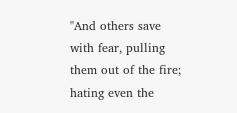"And others save with fear, pulling them out of the fire; hating even the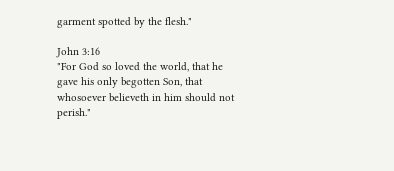garment spotted by the flesh."

John 3:16
"For God so loved the world, that he gave his only begotten Son, that whosoever believeth in him should not perish."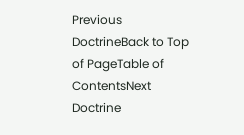Previous DoctrineBack to Top of PageTable of ContentsNext Doctrine